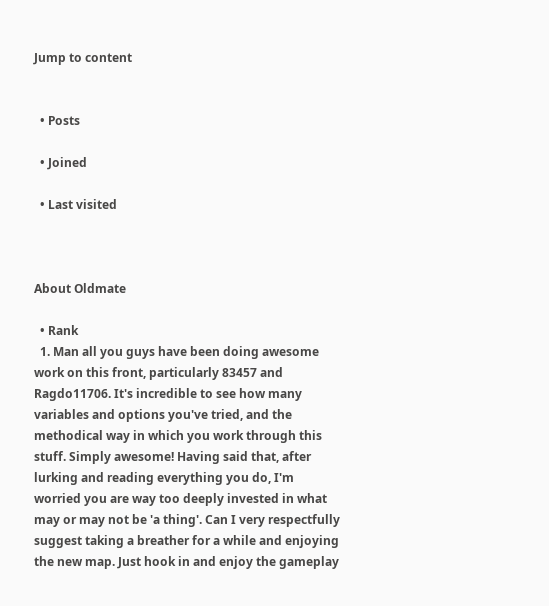Jump to content


  • Posts

  • Joined

  • Last visited



About Oldmate

  • Rank
  1. Man all you guys have been doing awesome work on this front, particularly 83457 and Ragdo11706. It's incredible to see how many variables and options you've tried, and the methodical way in which you work through this stuff. Simply awesome! Having said that, after lurking and reading everything you do, I'm worried you are way too deeply invested in what may or may not be 'a thing'. Can I very respectfully suggest taking a breather for a while and enjoying the new map. Just hook in and enjoy the gameplay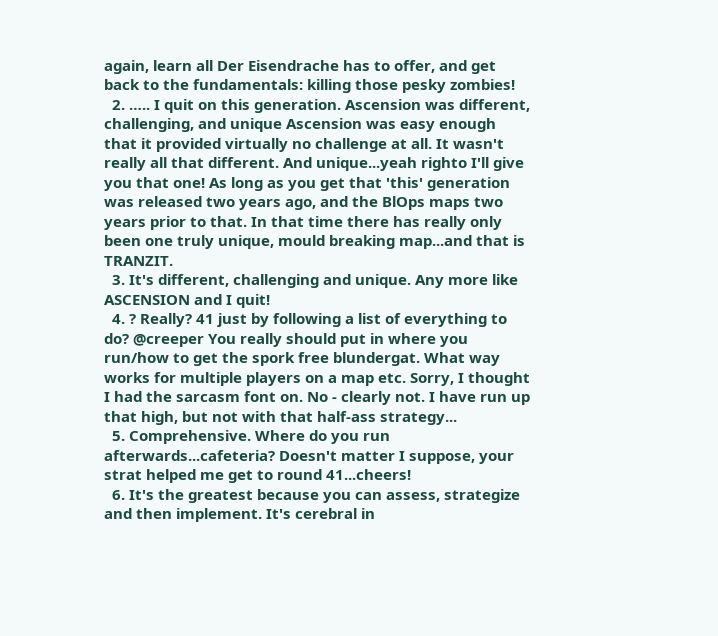again, learn all Der Eisendrache has to offer, and get back to the fundamentals: killing those pesky zombies!
  2. ….. I quit on this generation. Ascension was different, challenging, and unique Ascension was easy enough that it provided virtually no challenge at all. It wasn't really all that different. And unique...yeah righto I'll give you that one! As long as you get that 'this' generation was released two years ago, and the BlOps maps two years prior to that. In that time there has really only been one truly unique, mould breaking map...and that is TRANZIT.
  3. It's different, challenging and unique. Any more like ASCENSION and I quit!
  4. ? Really? 41 just by following a list of everything to do? @creeper You really should put in where you run/how to get the spork free blundergat. What way works for multiple players on a map etc. Sorry, I thought I had the sarcasm font on. No - clearly not. I have run up that high, but not with that half-ass strategy...
  5. Comprehensive. Where do you run afterwards...cafeteria? Doesn't matter I suppose, your strat helped me get to round 41...cheers!
  6. It's the greatest because you can assess, strategize and then implement. It's cerebral in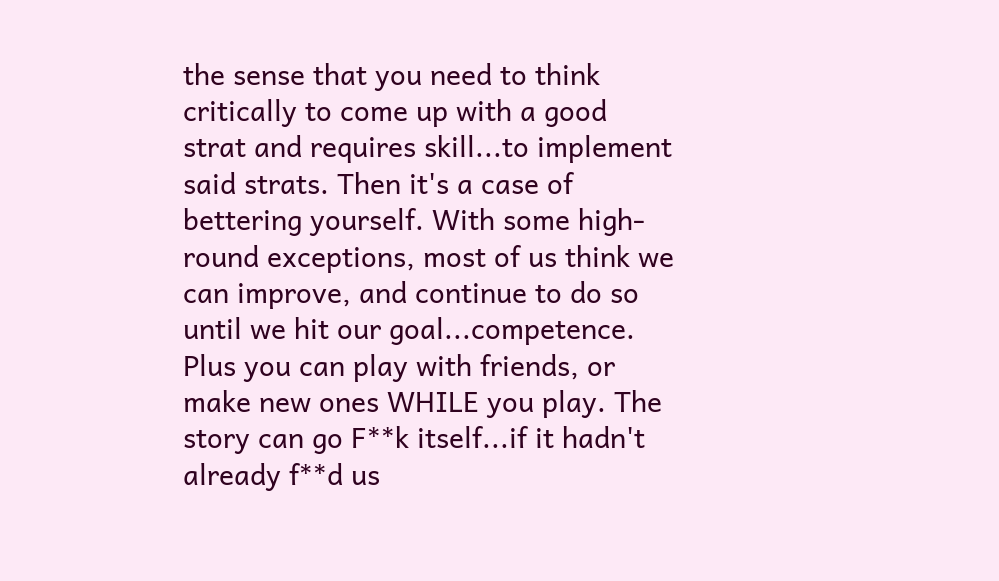the sense that you need to think critically to come up with a good strat and requires skill...to implement said strats. Then it's a case of bettering yourself. With some high-round exceptions, most of us think we can improve, and continue to do so until we hit our goal...competence. Plus you can play with friends, or make new ones WHILE you play. The story can go F**k itself...if it hadn't already f**d us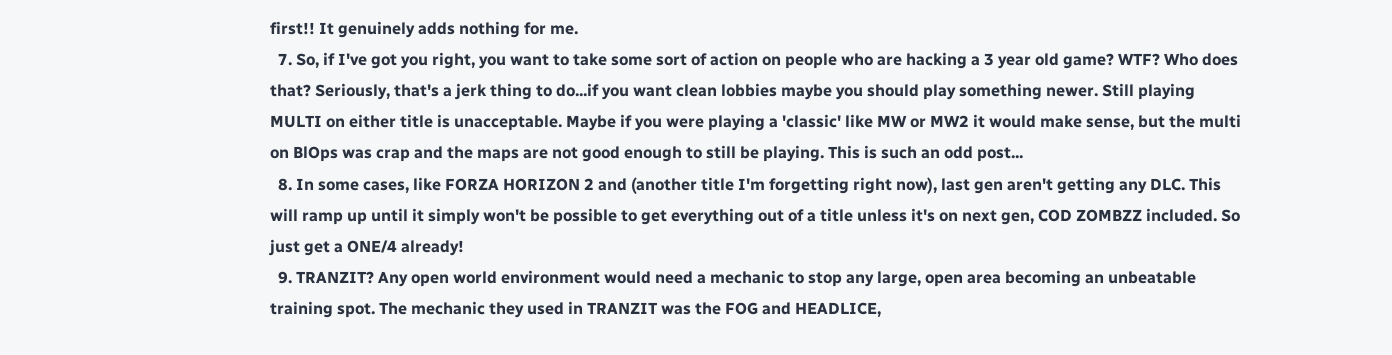first!! It genuinely adds nothing for me.
  7. So, if I've got you right, you want to take some sort of action on people who are hacking a 3 year old game? WTF? Who does that? Seriously, that's a jerk thing to do...if you want clean lobbies maybe you should play something newer. Still playing MULTI on either title is unacceptable. Maybe if you were playing a 'classic' like MW or MW2 it would make sense, but the multi on BlOps was crap and the maps are not good enough to still be playing. This is such an odd post...
  8. In some cases, like FORZA HORIZON 2 and (another title I'm forgetting right now), last gen aren't getting any DLC. This will ramp up until it simply won't be possible to get everything out of a title unless it's on next gen, COD ZOMBZZ included. So just get a ONE/4 already!
  9. TRANZIT? Any open world environment would need a mechanic to stop any large, open area becoming an unbeatable training spot. The mechanic they used in TRANZIT was the FOG and HEADLICE,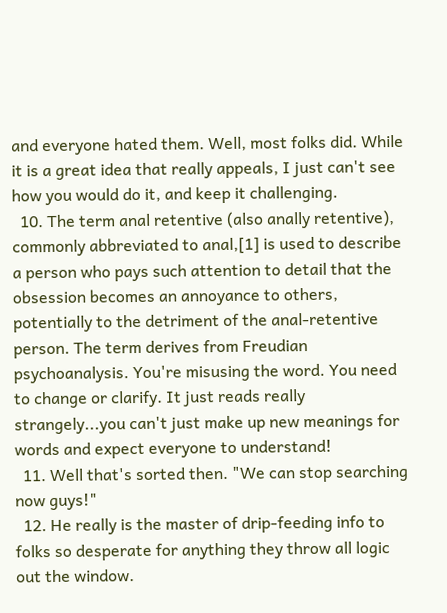and everyone hated them. Well, most folks did. While it is a great idea that really appeals, I just can't see how you would do it, and keep it challenging.
  10. The term anal retentive (also anally retentive), commonly abbreviated to anal,[1] is used to describe a person who pays such attention to detail that the obsession becomes an annoyance to others, potentially to the detriment of the anal-retentive person. The term derives from Freudian psychoanalysis. You're misusing the word. You need to change or clarify. It just reads really strangely...you can't just make up new meanings for words and expect everyone to understand!
  11. Well that's sorted then. "We can stop searching now guys!"
  12. He really is the master of drip-feeding info to folks so desperate for anything they throw all logic out the window.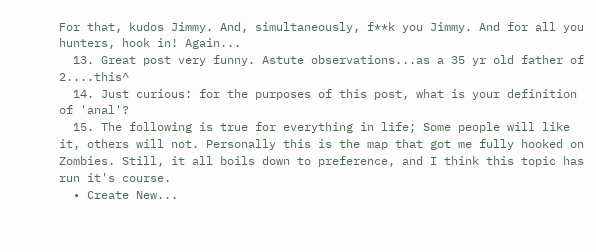For that, kudos Jimmy. And, simultaneously, f**k you Jimmy. And for all you hunters, hook in! Again...
  13. Great post very funny. Astute observations...as a 35 yr old father of 2....this^
  14. Just curious: for the purposes of this post, what is your definition of 'anal'?
  15. The following is true for everything in life; Some people will like it, others will not. Personally this is the map that got me fully hooked on Zombies. Still, it all boils down to preference, and I think this topic has run it's course.
  • Create New...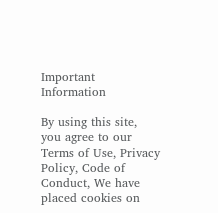Important Information

By using this site, you agree to our Terms of Use, Privacy Policy, Code of Conduct, We have placed cookies on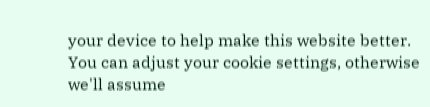your device to help make this website better. You can adjust your cookie settings, otherwise we'll assume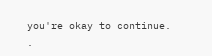you're okay to continue. .